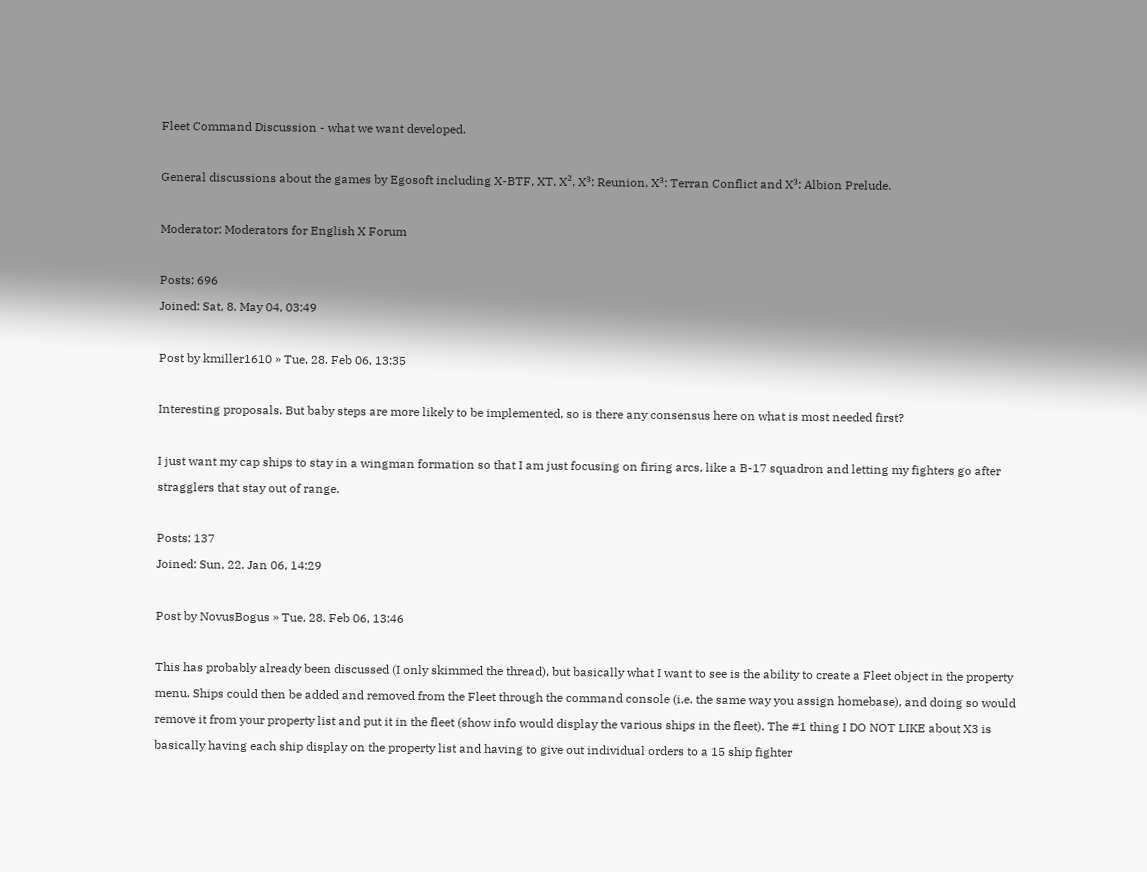Fleet Command Discussion - what we want developed.

General discussions about the games by Egosoft including X-BTF, XT, X², X³: Reunion, X³: Terran Conflict and X³: Albion Prelude.

Moderator: Moderators for English X Forum

Posts: 696
Joined: Sat, 8. May 04, 03:49

Post by kmiller1610 » Tue, 28. Feb 06, 13:35

Interesting proposals. But baby steps are more likely to be implemented, so is there any consensus here on what is most needed first?

I just want my cap ships to stay in a wingman formation so that I am just focusing on firing arcs, like a B-17 squadron and letting my fighters go after stragglers that stay out of range.

Posts: 137
Joined: Sun, 22. Jan 06, 14:29

Post by NovusBogus » Tue, 28. Feb 06, 13:46

This has probably already been discussed (I only skimmed the thread), but basically what I want to see is the ability to create a Fleet object in the property menu. Ships could then be added and removed from the Fleet through the command console (i.e. the same way you assign homebase), and doing so would remove it from your property list and put it in the fleet (show info would display the various ships in the fleet). The #1 thing I DO NOT LIKE about X3 is basically having each ship display on the property list and having to give out individual orders to a 15 ship fighter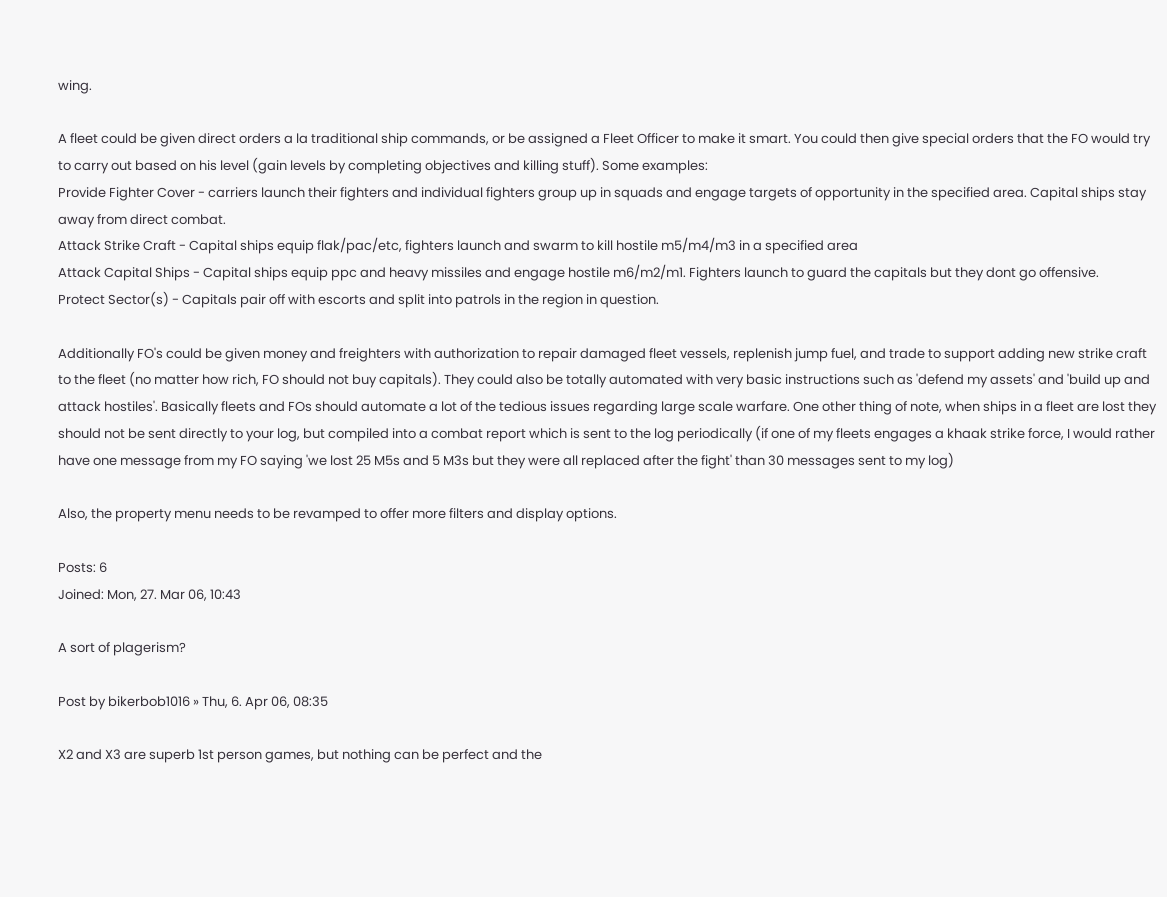wing.

A fleet could be given direct orders a la traditional ship commands, or be assigned a Fleet Officer to make it smart. You could then give special orders that the FO would try to carry out based on his level (gain levels by completing objectives and killing stuff). Some examples:
Provide Fighter Cover - carriers launch their fighters and individual fighters group up in squads and engage targets of opportunity in the specified area. Capital ships stay away from direct combat.
Attack Strike Craft - Capital ships equip flak/pac/etc, fighters launch and swarm to kill hostile m5/m4/m3 in a specified area
Attack Capital Ships - Capital ships equip ppc and heavy missiles and engage hostile m6/m2/m1. Fighters launch to guard the capitals but they dont go offensive.
Protect Sector(s) - Capitals pair off with escorts and split into patrols in the region in question.

Additionally FO's could be given money and freighters with authorization to repair damaged fleet vessels, replenish jump fuel, and trade to support adding new strike craft to the fleet (no matter how rich, FO should not buy capitals). They could also be totally automated with very basic instructions such as 'defend my assets' and 'build up and attack hostiles'. Basically fleets and FOs should automate a lot of the tedious issues regarding large scale warfare. One other thing of note, when ships in a fleet are lost they should not be sent directly to your log, but compiled into a combat report which is sent to the log periodically (if one of my fleets engages a khaak strike force, I would rather have one message from my FO saying 'we lost 25 M5s and 5 M3s but they were all replaced after the fight' than 30 messages sent to my log)

Also, the property menu needs to be revamped to offer more filters and display options.

Posts: 6
Joined: Mon, 27. Mar 06, 10:43

A sort of plagerism?

Post by bikerbob1016 » Thu, 6. Apr 06, 08:35

X2 and X3 are superb 1st person games, but nothing can be perfect and the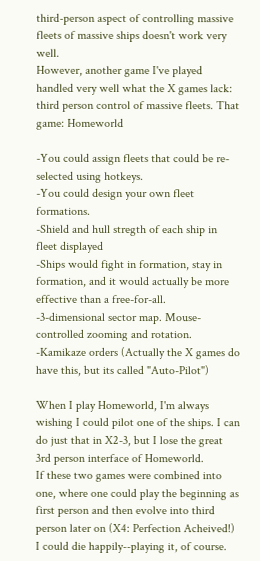third-person aspect of controlling massive fleets of massive ships doesn't work very well.
However, another game I've played handled very well what the X games lack: third person control of massive fleets. That game: Homeworld

-You could assign fleets that could be re-selected using hotkeys.
-You could design your own fleet formations.
-Shield and hull stregth of each ship in fleet displayed
-Ships would fight in formation, stay in formation, and it would actually be more effective than a free-for-all.
-3-dimensional sector map. Mouse-controlled zooming and rotation.
-Kamikaze orders (Actually the X games do have this, but its called "Auto-Pilot")

When I play Homeworld, I'm always wishing I could pilot one of the ships. I can do just that in X2-3, but I lose the great 3rd person interface of Homeworld.
If these two games were combined into one, where one could play the beginning as first person and then evolve into third person later on (X4: Perfection Acheived!) I could die happily--playing it, of course.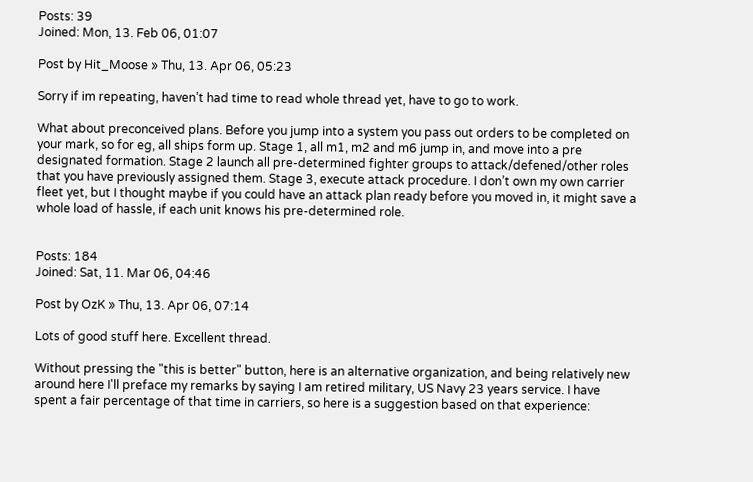Posts: 39
Joined: Mon, 13. Feb 06, 01:07

Post by Hit_Moose » Thu, 13. Apr 06, 05:23

Sorry if im repeating, haven’t had time to read whole thread yet, have to go to work.

What about preconceived plans. Before you jump into a system you pass out orders to be completed on your mark, so for eg, all ships form up. Stage 1, all m1, m2 and m6 jump in, and move into a pre designated formation. Stage 2 launch all pre-determined fighter groups to attack/defened/other roles that you have previously assigned them. Stage 3, execute attack procedure. I don’t own my own carrier fleet yet, but I thought maybe if you could have an attack plan ready before you moved in, it might save a whole load of hassle, if each unit knows his pre-determined role.


Posts: 184
Joined: Sat, 11. Mar 06, 04:46

Post by OzK » Thu, 13. Apr 06, 07:14

Lots of good stuff here. Excellent thread.

Without pressing the "this is better" button, here is an alternative organization, and being relatively new around here I'll preface my remarks by saying I am retired military, US Navy 23 years service. I have spent a fair percentage of that time in carriers, so here is a suggestion based on that experience: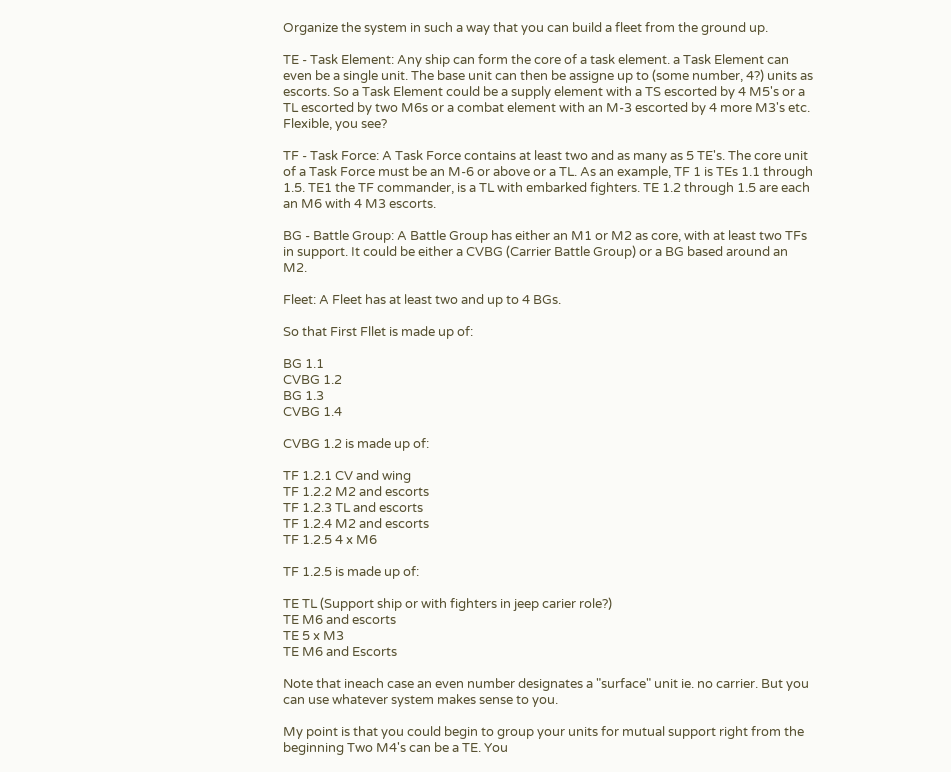Organize the system in such a way that you can build a fleet from the ground up.

TE - Task Element: Any ship can form the core of a task element. a Task Element can even be a single unit. The base unit can then be assigne up to (some number, 4?) units as escorts. So a Task Element could be a supply element with a TS escorted by 4 M5's or a TL escorted by two M6s or a combat element with an M-3 escorted by 4 more M3's etc. Flexible, you see?

TF - Task Force: A Task Force contains at least two and as many as 5 TE's. The core unit of a Task Force must be an M-6 or above or a TL. As an example, TF 1 is TEs 1.1 through 1.5. TE1 the TF commander, is a TL with embarked fighters. TE 1.2 through 1.5 are each an M6 with 4 M3 escorts.

BG - Battle Group: A Battle Group has either an M1 or M2 as core, with at least two TFs in support. It could be either a CVBG (Carrier Battle Group) or a BG based around an M2.

Fleet: A Fleet has at least two and up to 4 BGs.

So that First Fllet is made up of:

BG 1.1
CVBG 1.2
BG 1.3
CVBG 1.4

CVBG 1.2 is made up of:

TF 1.2.1 CV and wing
TF 1.2.2 M2 and escorts
TF 1.2.3 TL and escorts
TF 1.2.4 M2 and escorts
TF 1.2.5 4 x M6

TF 1.2.5 is made up of:

TE TL (Support ship or with fighters in jeep carier role?)
TE M6 and escorts
TE 5 x M3
TE M6 and Escorts

Note that ineach case an even number designates a "surface" unit ie. no carrier. But you can use whatever system makes sense to you.

My point is that you could begin to group your units for mutual support right from the beginning Two M4's can be a TE. You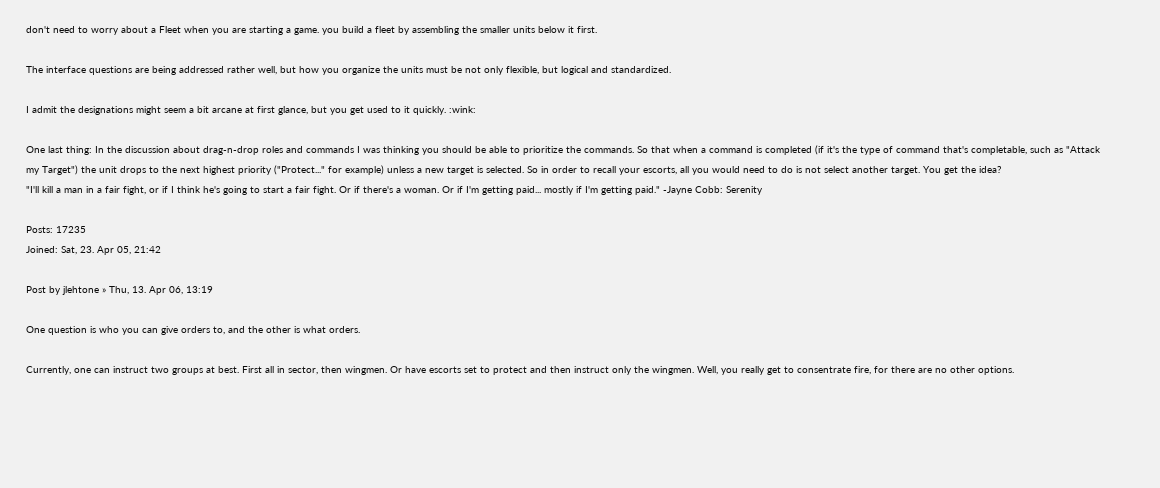don't need to worry about a Fleet when you are starting a game. you build a fleet by assembling the smaller units below it first.

The interface questions are being addressed rather well, but how you organize the units must be not only flexible, but logical and standardized.

I admit the designations might seem a bit arcane at first glance, but you get used to it quickly. :wink:

One last thing: In the discussion about drag-n-drop roles and commands I was thinking you should be able to prioritize the commands. So that when a command is completed (if it's the type of command that's completable, such as "Attack my Target") the unit drops to the next highest priority ("Protect..." for example) unless a new target is selected. So in order to recall your escorts, all you would need to do is not select another target. You get the idea?
"I'll kill a man in a fair fight, or if I think he's going to start a fair fight. Or if there's a woman. Or if I'm getting paid... mostly if I'm getting paid." -Jayne Cobb: Serenity

Posts: 17235
Joined: Sat, 23. Apr 05, 21:42

Post by jlehtone » Thu, 13. Apr 06, 13:19

One question is who you can give orders to, and the other is what orders.

Currently, one can instruct two groups at best. First all in sector, then wingmen. Or have escorts set to protect and then instruct only the wingmen. Well, you really get to consentrate fire, for there are no other options.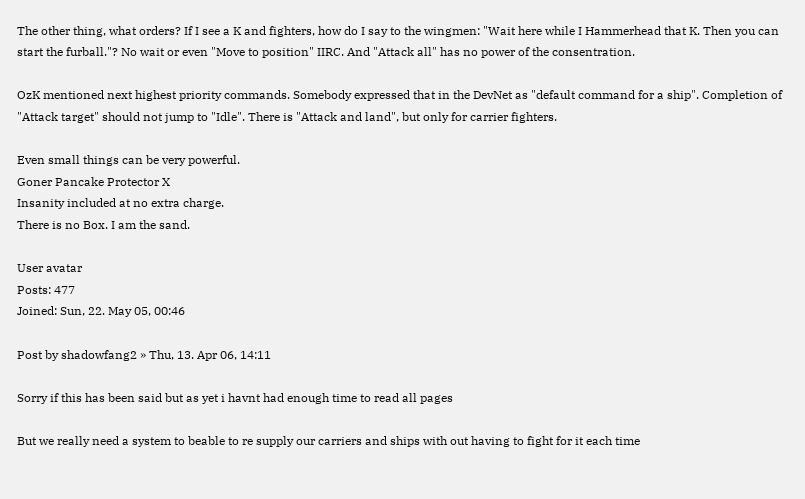The other thing, what orders? If I see a K and fighters, how do I say to the wingmen: "Wait here while I Hammerhead that K. Then you can start the furball."? No wait or even "Move to position" IIRC. And "Attack all" has no power of the consentration.

OzK mentioned next highest priority commands. Somebody expressed that in the DevNet as "default command for a ship". Completion of "Attack target" should not jump to "Idle". There is "Attack and land", but only for carrier fighters.

Even small things can be very powerful.
Goner Pancake Protector X
Insanity included at no extra charge.
There is no Box. I am the sand.

User avatar
Posts: 477
Joined: Sun, 22. May 05, 00:46

Post by shadowfang2 » Thu, 13. Apr 06, 14:11

Sorry if this has been said but as yet i havnt had enough time to read all pages

But we really need a system to beable to re supply our carriers and ships with out having to fight for it each time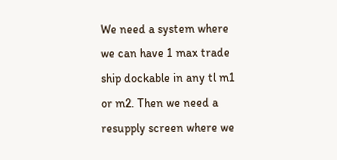We need a system where we can have 1 max trade ship dockable in any tl m1 or m2. Then we need a resupply screen where we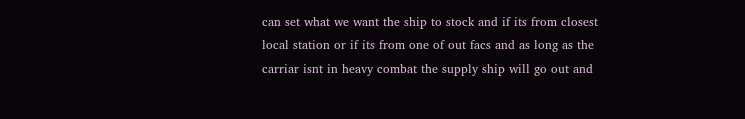can set what we want the ship to stock and if its from closest local station or if its from one of out facs and as long as the carriar isnt in heavy combat the supply ship will go out and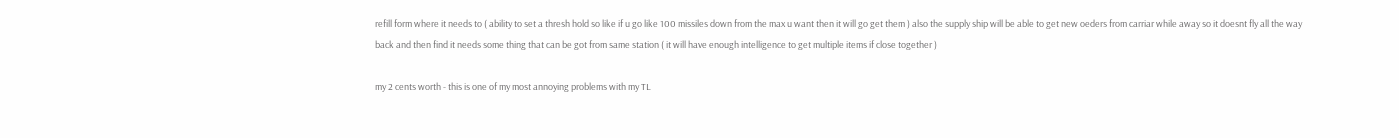refill form where it needs to ( ability to set a thresh hold so like if u go like 100 missiles down from the max u want then it will go get them ) also the supply ship will be able to get new oeders from carriar while away so it doesnt fly all the way back and then find it needs some thing that can be got from same station ( it will have enough intelligence to get multiple items if close together )

my 2 cents worth - this is one of my most annoying problems with my TL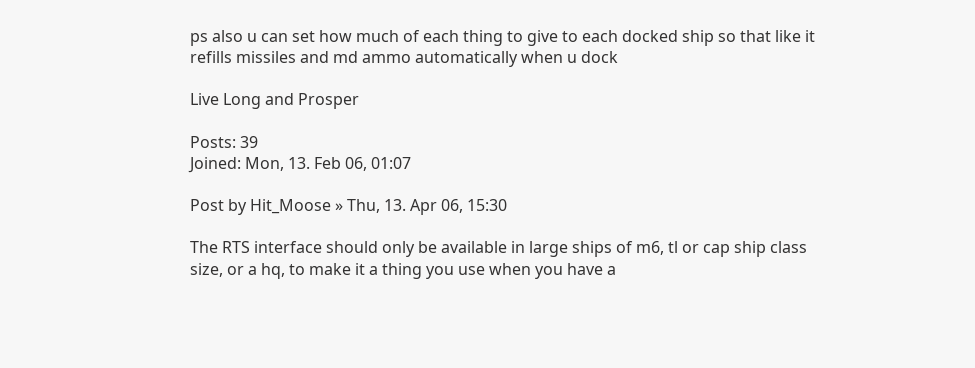ps also u can set how much of each thing to give to each docked ship so that like it refills missiles and md ammo automatically when u dock

Live Long and Prosper

Posts: 39
Joined: Mon, 13. Feb 06, 01:07

Post by Hit_Moose » Thu, 13. Apr 06, 15:30

The RTS interface should only be available in large ships of m6, tl or cap ship class size, or a hq, to make it a thing you use when you have a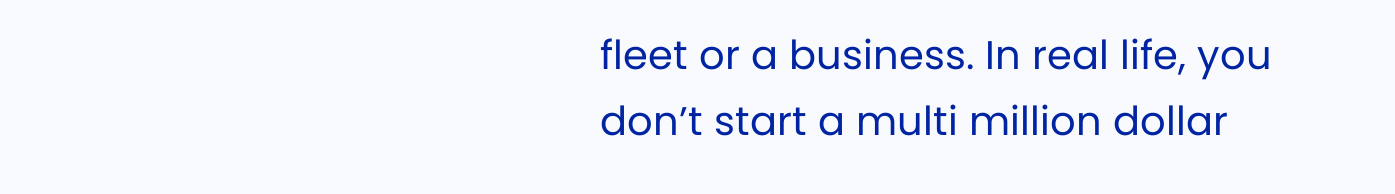fleet or a business. In real life, you don’t start a multi million dollar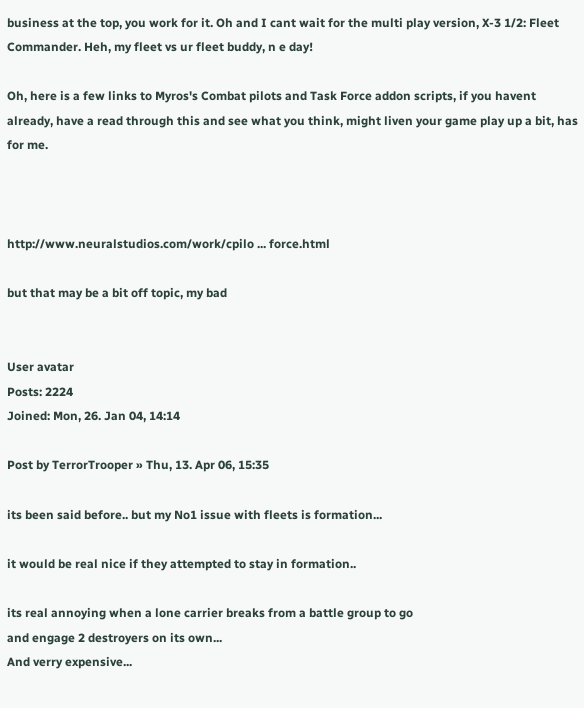business at the top, you work for it. Oh and I cant wait for the multi play version, X-3 1/2: Fleet Commander. Heh, my fleet vs ur fleet buddy, n e day!

Oh, here is a few links to Myros's Combat pilots and Task Force addon scripts, if you havent already, have a read through this and see what you think, might liven your game play up a bit, has for me.



http://www.neuralstudios.com/work/cpilo ... force.html

but that may be a bit off topic, my bad


User avatar
Posts: 2224
Joined: Mon, 26. Jan 04, 14:14

Post by TerrorTrooper » Thu, 13. Apr 06, 15:35

its been said before.. but my No1 issue with fleets is formation...

it would be real nice if they attempted to stay in formation..

its real annoying when a lone carrier breaks from a battle group to go
and engage 2 destroyers on its own...
And verry expensive...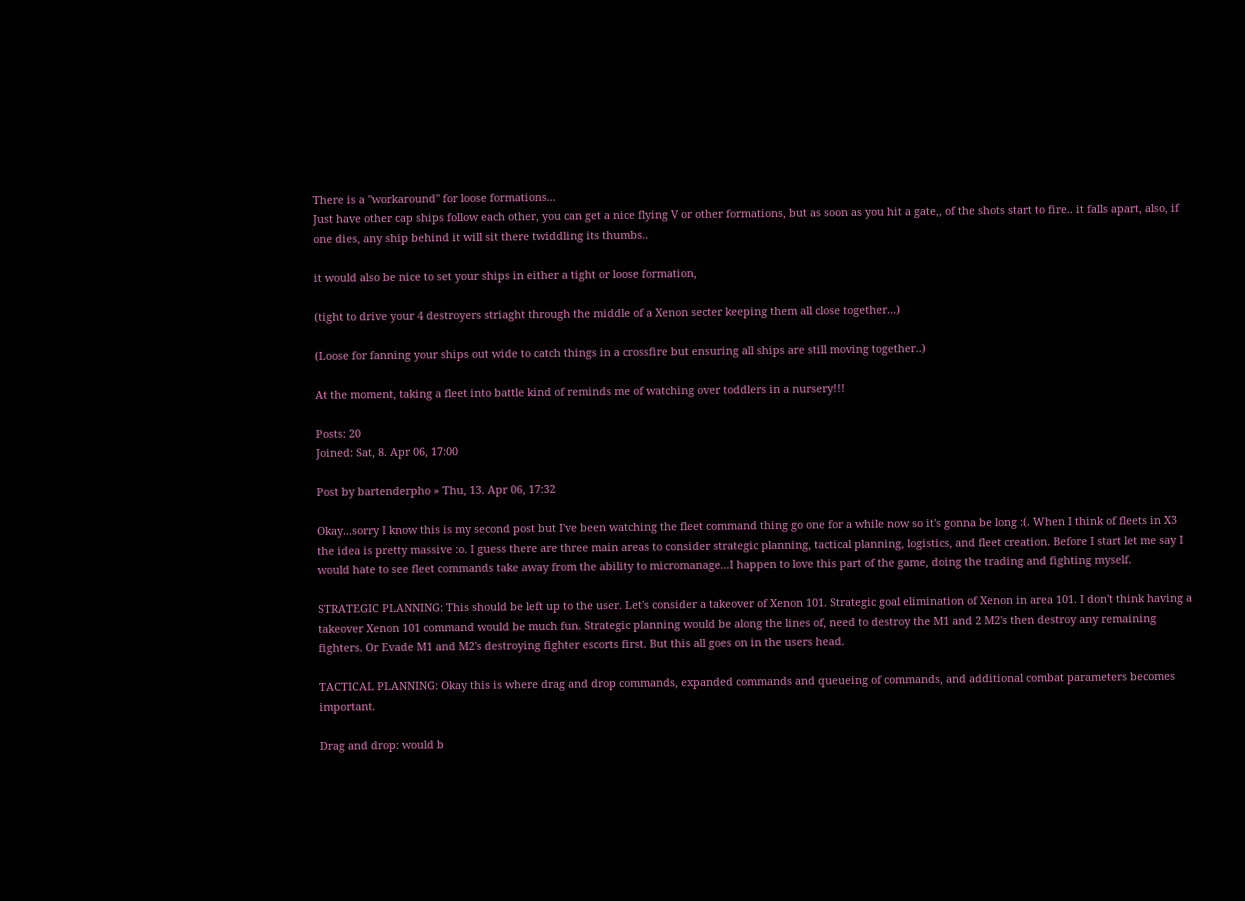There is a "workaround" for loose formations...
Just have other cap ships follow each other, you can get a nice flying V or other formations, but as soon as you hit a gate,, of the shots start to fire.. it falls apart, also, if one dies, any ship behind it will sit there twiddling its thumbs..

it would also be nice to set your ships in either a tight or loose formation,

(tight to drive your 4 destroyers striaght through the middle of a Xenon secter keeping them all close together...)

(Loose for fanning your ships out wide to catch things in a crossfire but ensuring all ships are still moving together..)

At the moment, taking a fleet into battle kind of reminds me of watching over toddlers in a nursery!!!

Posts: 20
Joined: Sat, 8. Apr 06, 17:00

Post by bartenderpho » Thu, 13. Apr 06, 17:32

Okay...sorry I know this is my second post but I've been watching the fleet command thing go one for a while now so it's gonna be long :(. When I think of fleets in X3 the idea is pretty massive :o. I guess there are three main areas to consider strategic planning, tactical planning, logistics, and fleet creation. Before I start let me say I would hate to see fleet commands take away from the ability to micromanage...I happen to love this part of the game, doing the trading and fighting myself.

STRATEGIC PLANNING: This should be left up to the user. Let's consider a takeover of Xenon 101. Strategic goal elimination of Xenon in area 101. I don't think having a takeover Xenon 101 command would be much fun. Strategic planning would be along the lines of, need to destroy the M1 and 2 M2's then destroy any remaining fighters. Or Evade M1 and M2's destroying fighter escorts first. But this all goes on in the users head.

TACTICAL PLANNING: Okay this is where drag and drop commands, expanded commands and queueing of commands, and additional combat parameters becomes important.

Drag and drop: would b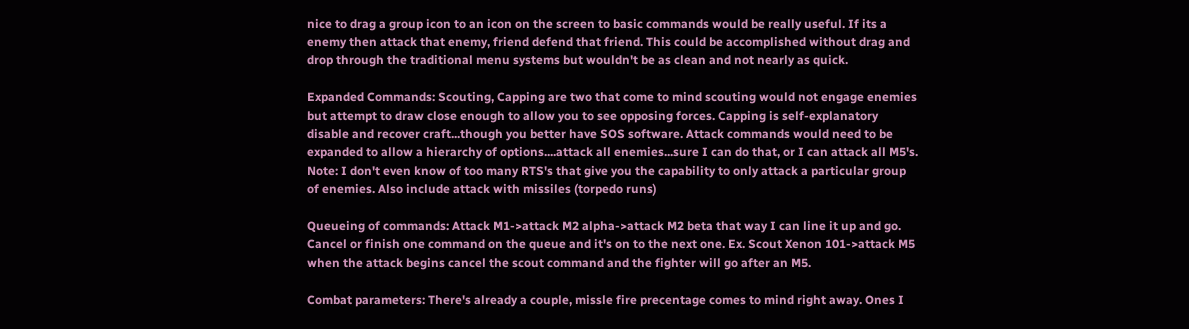nice to drag a group icon to an icon on the screen to basic commands would be really useful. If its a enemy then attack that enemy, friend defend that friend. This could be accomplished without drag and drop through the traditional menu systems but wouldn't be as clean and not nearly as quick.

Expanded Commands: Scouting, Capping are two that come to mind scouting would not engage enemies but attempt to draw close enough to allow you to see opposing forces. Capping is self-explanatory disable and recover craft...though you better have SOS software. Attack commands would need to be expanded to allow a hierarchy of options....attack all enemies...sure I can do that, or I can attack all M5's. Note: I don't even know of too many RTS's that give you the capability to only attack a particular group of enemies. Also include attack with missiles (torpedo runs)

Queueing of commands: Attack M1->attack M2 alpha->attack M2 beta that way I can line it up and go. Cancel or finish one command on the queue and it's on to the next one. Ex. Scout Xenon 101->attack M5 when the attack begins cancel the scout command and the fighter will go after an M5.

Combat parameters: There's already a couple, missle fire precentage comes to mind right away. Ones I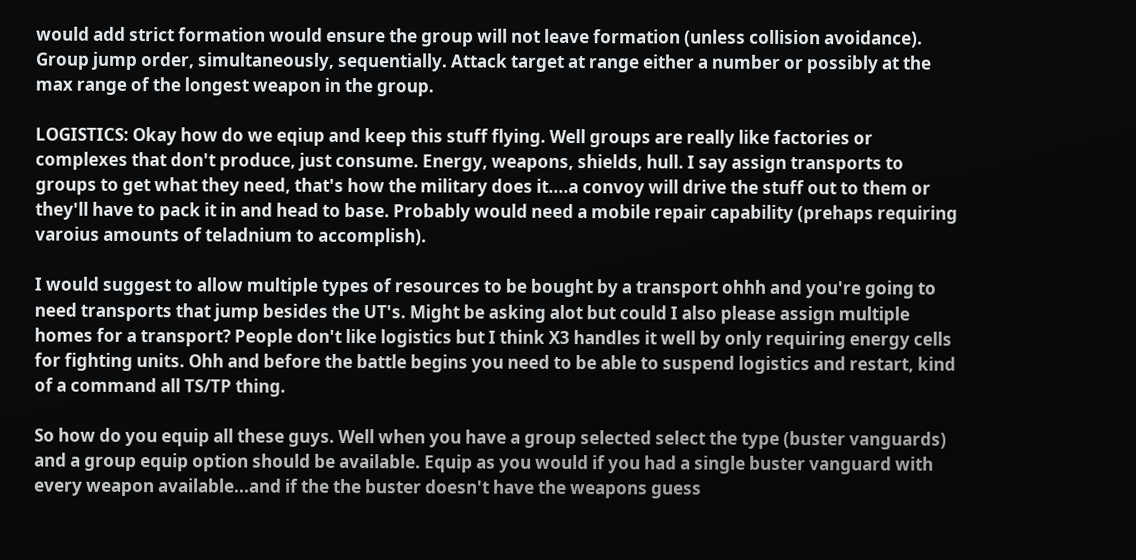would add strict formation would ensure the group will not leave formation (unless collision avoidance). Group jump order, simultaneously, sequentially. Attack target at range either a number or possibly at the max range of the longest weapon in the group.

LOGISTICS: Okay how do we eqiup and keep this stuff flying. Well groups are really like factories or complexes that don't produce, just consume. Energy, weapons, shields, hull. I say assign transports to groups to get what they need, that's how the military does it....a convoy will drive the stuff out to them or they'll have to pack it in and head to base. Probably would need a mobile repair capability (prehaps requiring varoius amounts of teladnium to accomplish).

I would suggest to allow multiple types of resources to be bought by a transport ohhh and you're going to need transports that jump besides the UT's. Might be asking alot but could I also please assign multiple homes for a transport? People don't like logistics but I think X3 handles it well by only requiring energy cells for fighting units. Ohh and before the battle begins you need to be able to suspend logistics and restart, kind of a command all TS/TP thing.

So how do you equip all these guys. Well when you have a group selected select the type (buster vanguards) and a group equip option should be available. Equip as you would if you had a single buster vanguard with every weapon available...and if the the buster doesn't have the weapons guess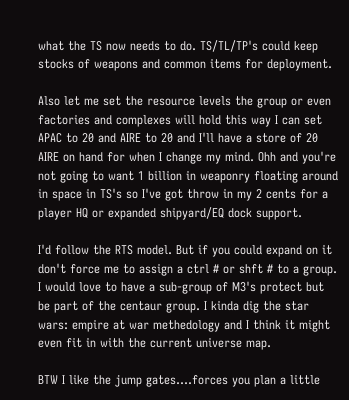what the TS now needs to do. TS/TL/TP's could keep stocks of weapons and common items for deployment.

Also let me set the resource levels the group or even factories and complexes will hold this way I can set APAC to 20 and AIRE to 20 and I'll have a store of 20 AIRE on hand for when I change my mind. Ohh and you're not going to want 1 billion in weaponry floating around in space in TS's so I've got throw in my 2 cents for a player HQ or expanded shipyard/EQ dock support.

I'd follow the RTS model. But if you could expand on it don't force me to assign a ctrl # or shft # to a group. I would love to have a sub-group of M3's protect but be part of the centaur group. I kinda dig the star wars: empire at war methedology and I think it might even fit in with the current universe map.

BTW I like the jump gates....forces you plan a little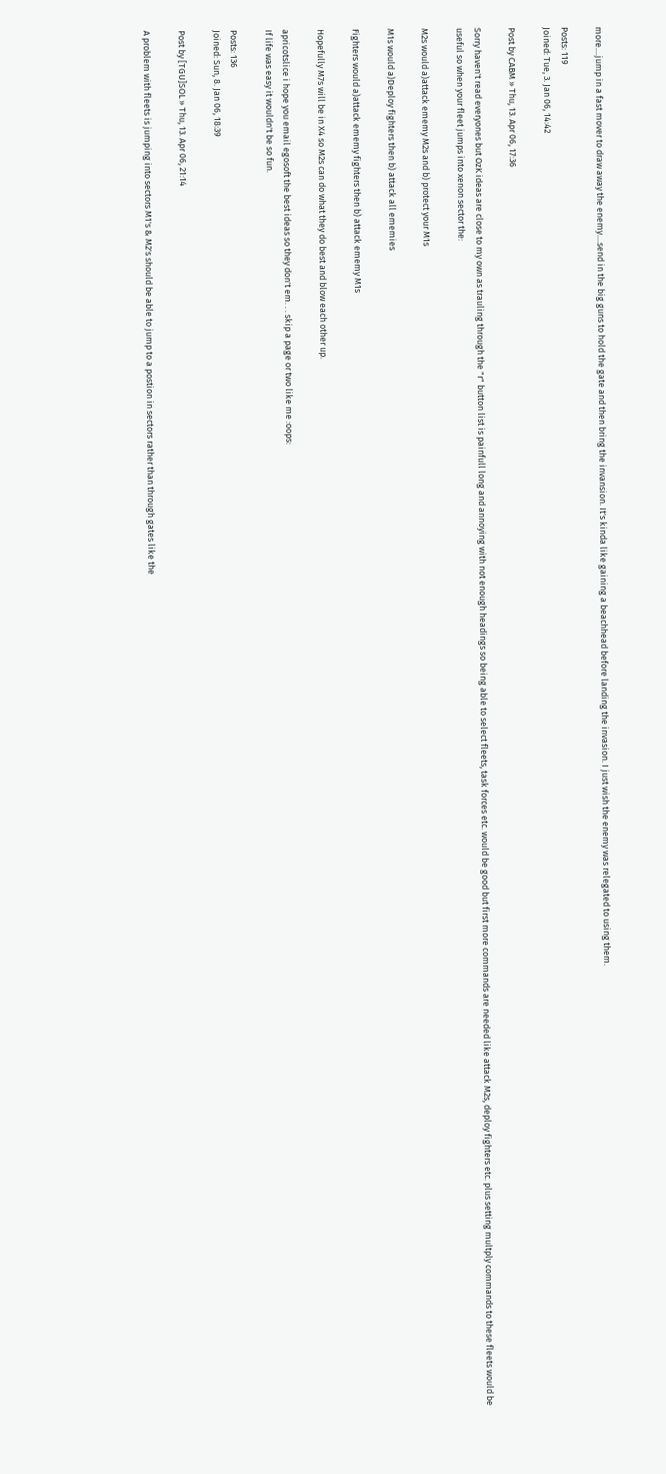more....jump in a fast mover to draw away the enemy....send in the big guns to hold the gate and then bring the invansion. It's kinda like gaining a beachhead before landing the invasion. I just wish the enemy was relegated to using them.

Posts: 119
Joined: Tue, 3. Jan 06, 14:42

Post by CABM » Thu, 13. Apr 06, 17:36

Sorry haven't read everyones but OzK ideas are close to my own as trauling through the "r" button list is painfull long and annoying with not enough headings so being able to select fleets, task forces etc. would be good but first more commands are needed like attack M2s, deploy fighters etc. plus setting multply commands to these fleets would be useful so when your fleet jumps into xenon sector the:

M2s would a)attack ememy M2s and b) protect your M1s

M1s would a)Deploy fighters then b) attack all ememies

Fighters would a)attack ememy fighters then b) attack ememy M1s

Hopefully M7s will be in X4 so M2s can do what they do best and blow each other up.

apricotslice i hope you email egosoft the best ideas so they don't em. . . skip a page or two like me :oops:
If life was easy it wouldn't be so fun.

Posts: 136
Joined: Sun, 8. Jan 06, 18:39

Post by [TGU]SOL » Thu, 13. Apr 06, 21:14

A problem with fleets is jumping into sectors M1's & M2's should be able to jump to a postion in sectors rather than through gates like the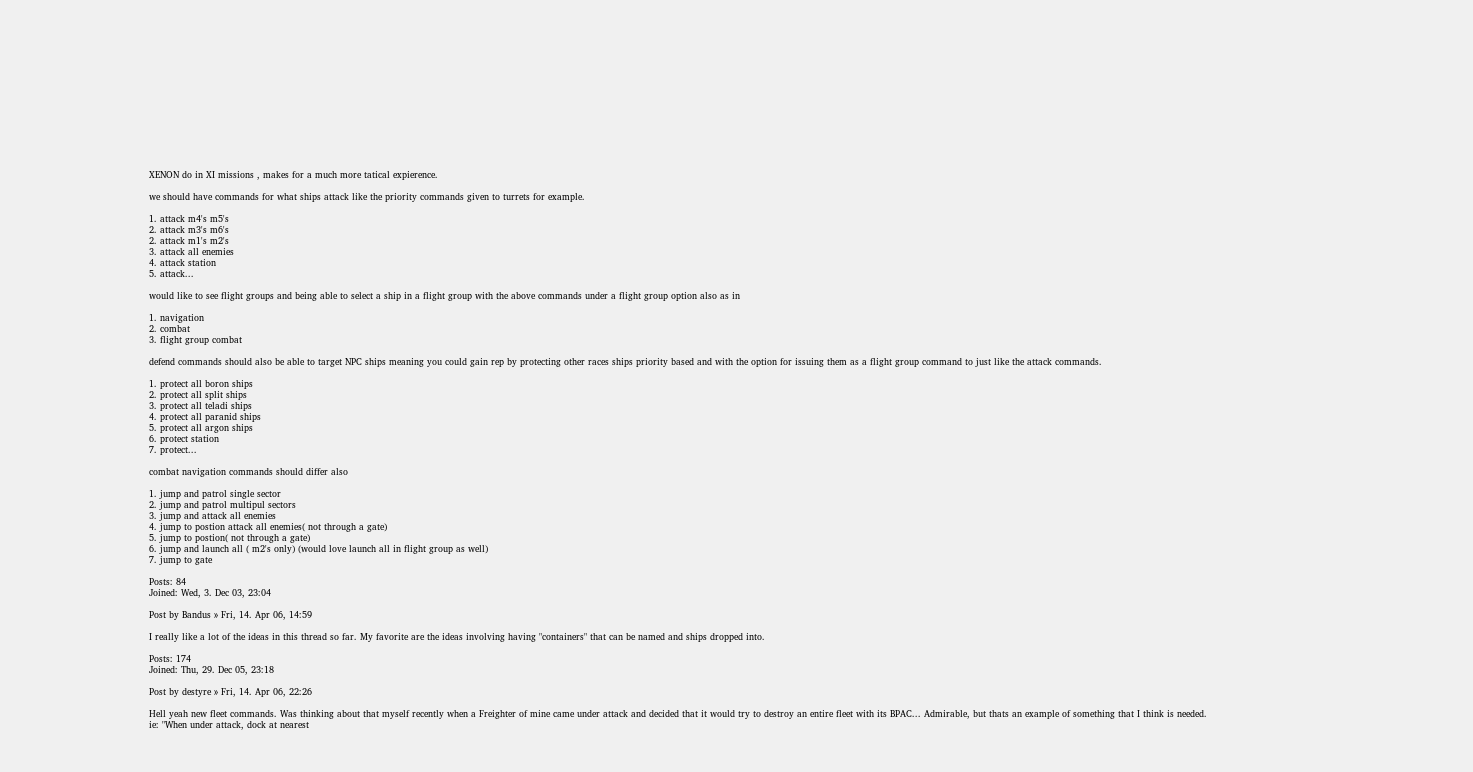XENON do in XI missions , makes for a much more tatical expierence.

we should have commands for what ships attack like the priority commands given to turrets for example.

1. attack m4's m5's
2. attack m3's m6's
2. attack m1's m2's
3. attack all enemies
4. attack station
5. attack...

would like to see flight groups and being able to select a ship in a flight group with the above commands under a flight group option also as in

1. navigation
2. combat
3. flight group combat

defend commands should also be able to target NPC ships meaning you could gain rep by protecting other races ships priority based and with the option for issuing them as a flight group command to just like the attack commands.

1. protect all boron ships
2. protect all split ships
3. protect all teladi ships
4. protect all paranid ships
5. protect all argon ships
6. protect station
7. protect...

combat navigation commands should differ also

1. jump and patrol single sector
2. jump and patrol multipul sectors
3. jump and attack all enemies
4. jump to postion attack all enemies( not through a gate)
5. jump to postion( not through a gate)
6. jump and launch all ( m2's only) (would love launch all in flight group as well)
7. jump to gate

Posts: 84
Joined: Wed, 3. Dec 03, 23:04

Post by Bandus » Fri, 14. Apr 06, 14:59

I really like a lot of the ideas in this thread so far. My favorite are the ideas involving having "containers" that can be named and ships dropped into.

Posts: 174
Joined: Thu, 29. Dec 05, 23:18

Post by destyre » Fri, 14. Apr 06, 22:26

Hell yeah new fleet commands. Was thinking about that myself recently when a Freighter of mine came under attack and decided that it would try to destroy an entire fleet with its BPAC... Admirable, but thats an example of something that I think is needed. ie: "When under attack, dock at nearest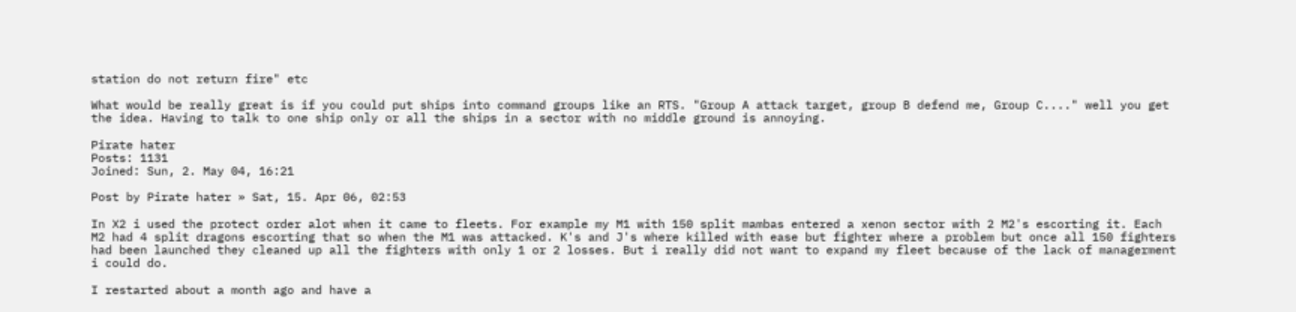station do not return fire" etc

What would be really great is if you could put ships into command groups like an RTS. "Group A attack target, group B defend me, Group C...." well you get the idea. Having to talk to one ship only or all the ships in a sector with no middle ground is annoying.

Pirate hater
Posts: 1131
Joined: Sun, 2. May 04, 16:21

Post by Pirate hater » Sat, 15. Apr 06, 02:53

In X2 i used the protect order alot when it came to fleets. For example my M1 with 150 split mambas entered a xenon sector with 2 M2's escorting it. Each M2 had 4 split dragons escorting that so when the M1 was attacked. K's and J's where killed with ease but fighter where a problem but once all 150 fighters had been launched they cleaned up all the fighters with only 1 or 2 losses. But i really did not want to expand my fleet because of the lack of managerment i could do.

I restarted about a month ago and have a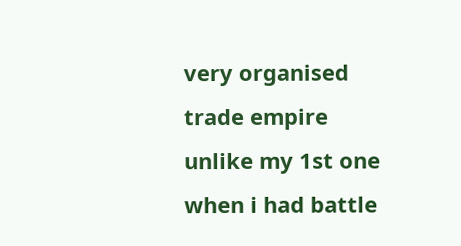very organised trade empire unlike my 1st one when i had battle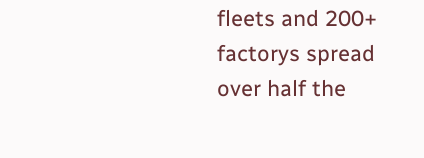fleets and 200+ factorys spread over half the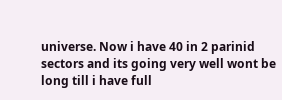universe. Now i have 40 in 2 parinid sectors and its going very well wont be long till i have full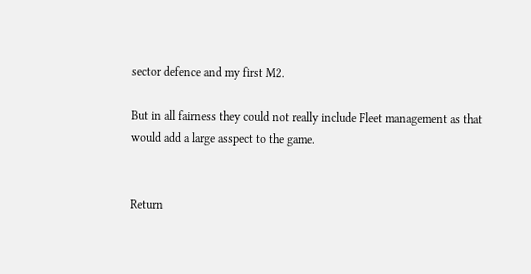sector defence and my first M2.

But in all fairness they could not really include Fleet management as that would add a large asspect to the game.


Return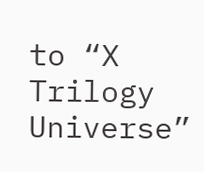to “X Trilogy Universe”